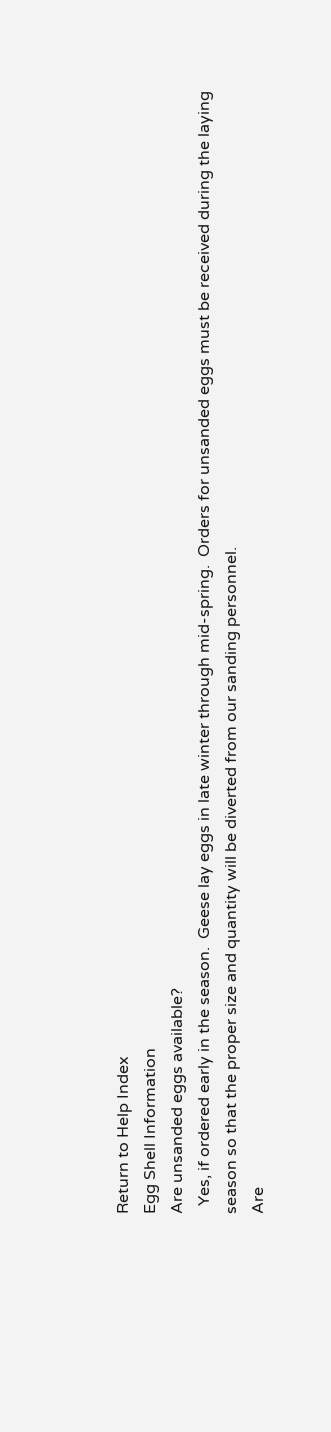Return to Help Index
Egg Shell Information
Are unsanded eggs available?
  Yes, if ordered early in the season.  Geese lay eggs in late winter through mid-spring.  Orders for unsanded eggs must be received during the laying season so that the proper size and quantity will be diverted from our sanding personnel.
Are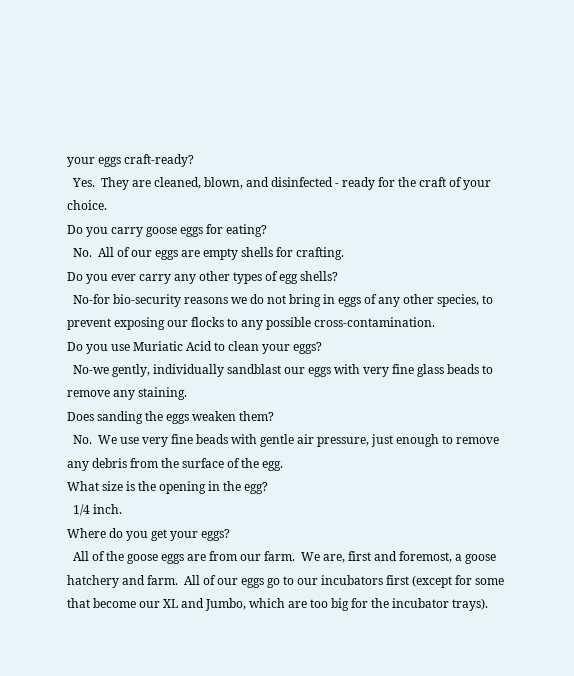your eggs craft-ready?
  Yes.  They are cleaned, blown, and disinfected - ready for the craft of your choice.
Do you carry goose eggs for eating?
  No.  All of our eggs are empty shells for crafting.
Do you ever carry any other types of egg shells?
  No-for bio-security reasons we do not bring in eggs of any other species, to prevent exposing our flocks to any possible cross-contamination.
Do you use Muriatic Acid to clean your eggs?
  No-we gently, individually sandblast our eggs with very fine glass beads to remove any staining.
Does sanding the eggs weaken them?
  No.  We use very fine beads with gentle air pressure, just enough to remove any debris from the surface of the egg.
What size is the opening in the egg?
  1/4 inch.
Where do you get your eggs?
  All of the goose eggs are from our farm.  We are, first and foremost, a goose hatchery and farm.  All of our eggs go to our incubators first (except for some that become our XL and Jumbo, which are too big for the incubator trays).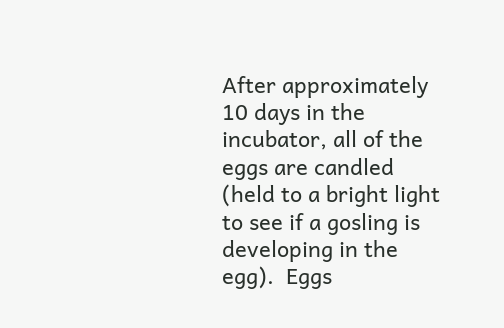After approximately 10 days in the incubator, all of the eggs are candled (held to a bright light to see if a gosling is developing in the egg).  Eggs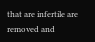that are infertile are removed and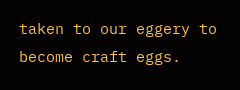taken to our eggery to become craft eggs.